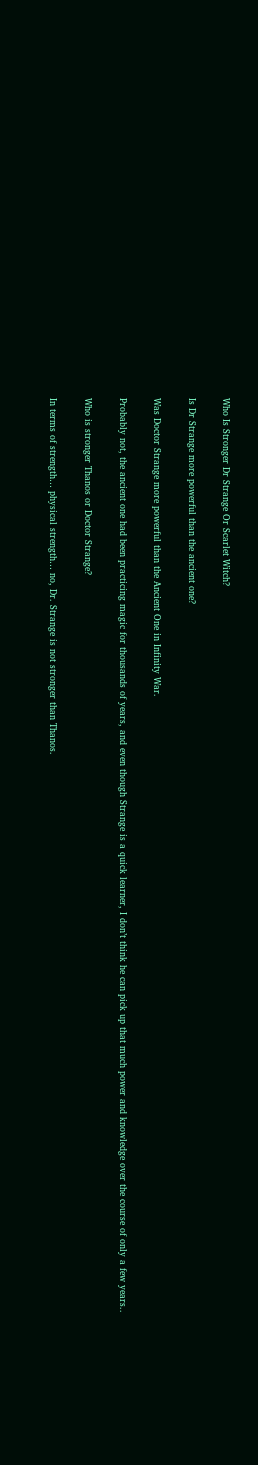Who Is Stronger Dr Strange Or Scarlet Witch?

Is Dr Strange more powerful than the ancient one?

Was Doctor Strange more powerful than the Ancient One in Infinity War.

Probably not, the ancient one had been practicing magic for thousands of years, and even though Strange is a quick learner, I don’t think he can pick up that much power and knowledge over the course of only a few years..

Who is stronger Thanos or Doctor Strange?

In terms of strength… physical strength… no, Dr. Strange is not stronger than Thanos.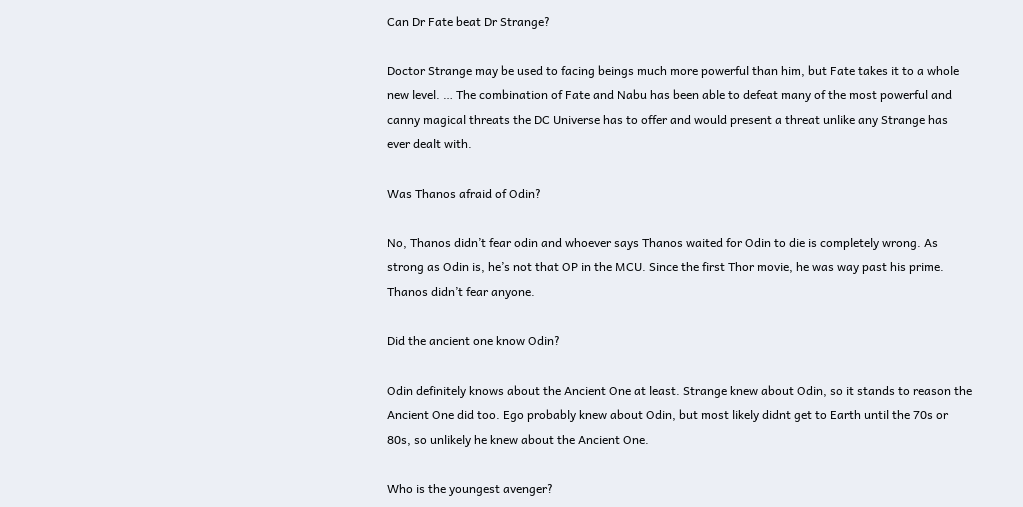Can Dr Fate beat Dr Strange?

Doctor Strange may be used to facing beings much more powerful than him, but Fate takes it to a whole new level. … The combination of Fate and Nabu has been able to defeat many of the most powerful and canny magical threats the DC Universe has to offer and would present a threat unlike any Strange has ever dealt with.

Was Thanos afraid of Odin?

No, Thanos didn’t fear odin and whoever says Thanos waited for Odin to die is completely wrong. As strong as Odin is, he’s not that OP in the MCU. Since the first Thor movie, he was way past his prime. Thanos didn’t fear anyone.

Did the ancient one know Odin?

Odin definitely knows about the Ancient One at least. Strange knew about Odin, so it stands to reason the Ancient One did too. Ego probably knew about Odin, but most likely didnt get to Earth until the 70s or 80s, so unlikely he knew about the Ancient One.

Who is the youngest avenger?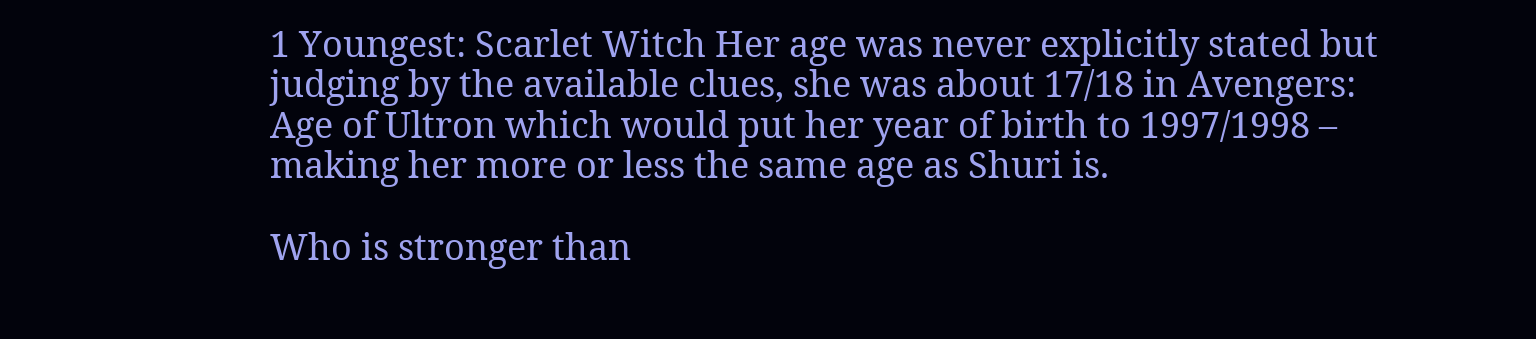1 Youngest: Scarlet Witch Her age was never explicitly stated but judging by the available clues, she was about 17/18 in Avengers: Age of Ultron which would put her year of birth to 1997/1998 – making her more or less the same age as Shuri is.

Who is stronger than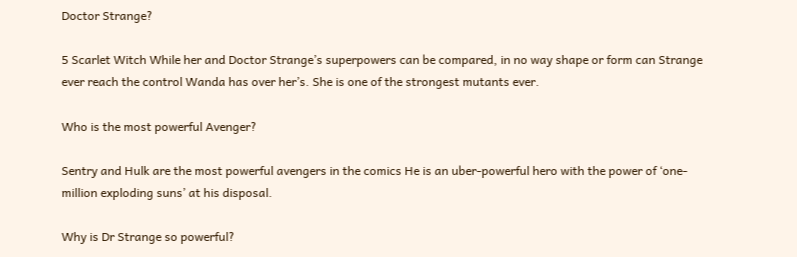Doctor Strange?

5 Scarlet Witch While her and Doctor Strange’s superpowers can be compared, in no way shape or form can Strange ever reach the control Wanda has over her’s. She is one of the strongest mutants ever.

Who is the most powerful Avenger?

Sentry and Hulk are the most powerful avengers in the comics He is an uber-powerful hero with the power of ‘one-million exploding suns’ at his disposal.

Why is Dr Strange so powerful?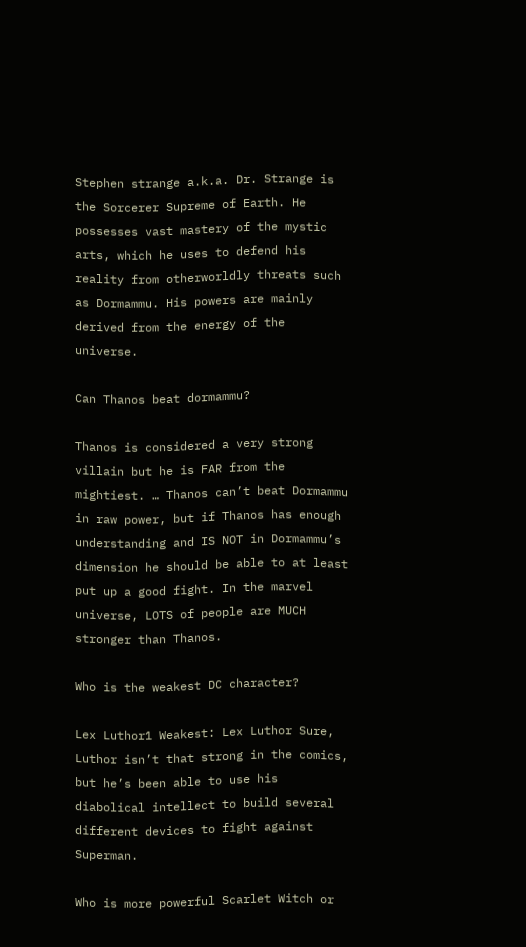Stephen strange a.k.a. Dr. Strange is the Sorcerer Supreme of Earth. He possesses vast mastery of the mystic arts, which he uses to defend his reality from otherworldly threats such as Dormammu. His powers are mainly derived from the energy of the universe.

Can Thanos beat dormammu?

Thanos is considered a very strong villain but he is FAR from the mightiest. … Thanos can’t beat Dormammu in raw power, but if Thanos has enough understanding and IS NOT in Dormammu’s dimension he should be able to at least put up a good fight. In the marvel universe, LOTS of people are MUCH stronger than Thanos.

Who is the weakest DC character?

Lex Luthor1 Weakest: Lex Luthor Sure, Luthor isn’t that strong in the comics, but he’s been able to use his diabolical intellect to build several different devices to fight against Superman.

Who is more powerful Scarlet Witch or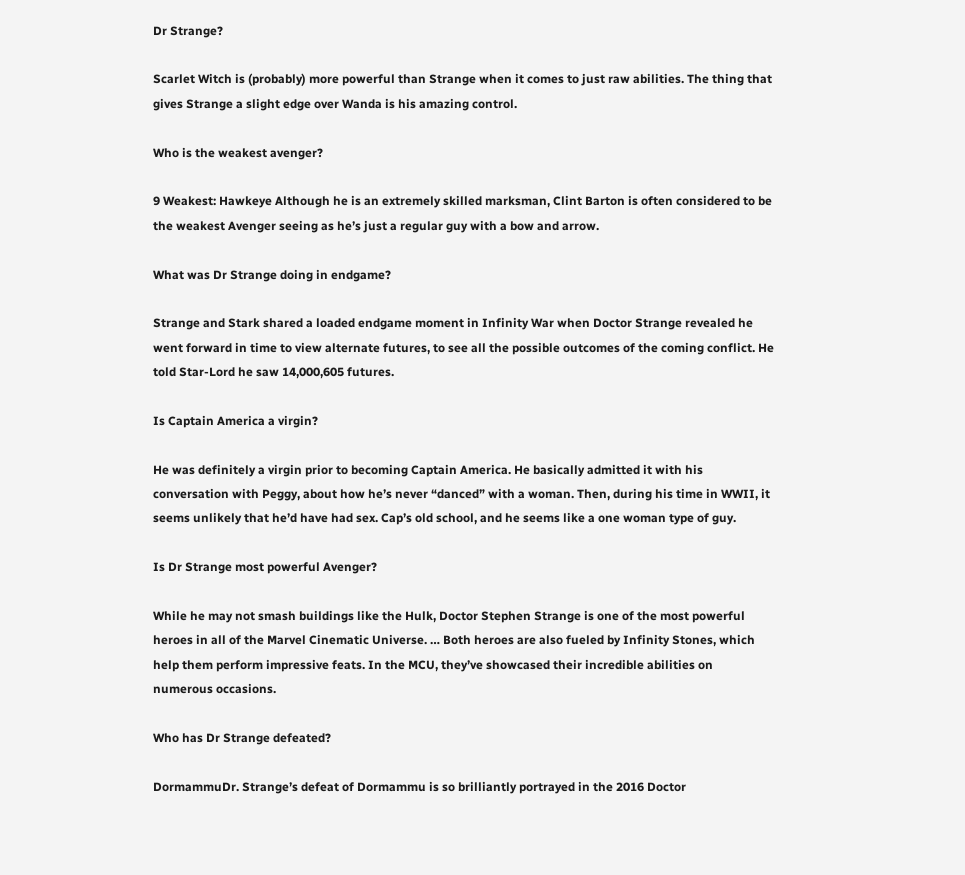Dr Strange?

Scarlet Witch is (probably) more powerful than Strange when it comes to just raw abilities. The thing that gives Strange a slight edge over Wanda is his amazing control.

Who is the weakest avenger?

9 Weakest: Hawkeye Although he is an extremely skilled marksman, Clint Barton is often considered to be the weakest Avenger seeing as he’s just a regular guy with a bow and arrow.

What was Dr Strange doing in endgame?

Strange and Stark shared a loaded endgame moment in Infinity War when Doctor Strange revealed he went forward in time to view alternate futures, to see all the possible outcomes of the coming conflict. He told Star-Lord he saw 14,000,605 futures.

Is Captain America a virgin?

He was definitely a virgin prior to becoming Captain America. He basically admitted it with his conversation with Peggy, about how he’s never “danced” with a woman. Then, during his time in WWII, it seems unlikely that he’d have had sex. Cap’s old school, and he seems like a one woman type of guy.

Is Dr Strange most powerful Avenger?

While he may not smash buildings like the Hulk, Doctor Stephen Strange is one of the most powerful heroes in all of the Marvel Cinematic Universe. … Both heroes are also fueled by Infinity Stones, which help them perform impressive feats. In the MCU, they’ve showcased their incredible abilities on numerous occasions.

Who has Dr Strange defeated?

DormammuDr. Strange’s defeat of Dormammu is so brilliantly portrayed in the 2016 Doctor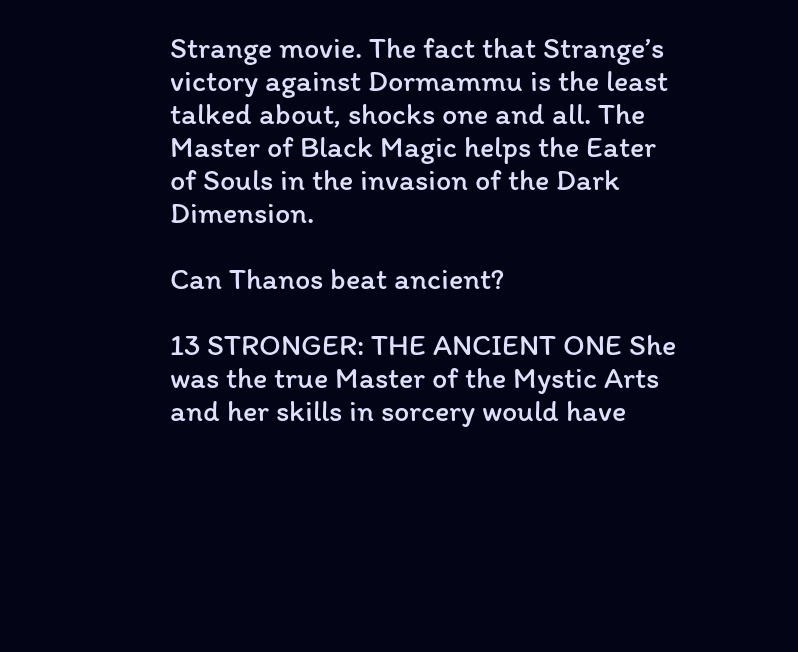Strange movie. The fact that Strange’s victory against Dormammu is the least talked about, shocks one and all. The Master of Black Magic helps the Eater of Souls in the invasion of the Dark Dimension.

Can Thanos beat ancient?

13 STRONGER: THE ANCIENT ONE She was the true Master of the Mystic Arts and her skills in sorcery would have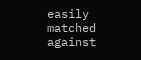easily matched against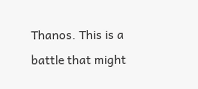Thanos. This is a battle that might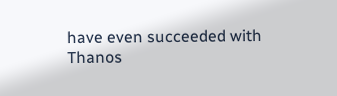have even succeeded with Thanos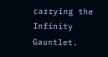carrying the Infinity Gauntlet.